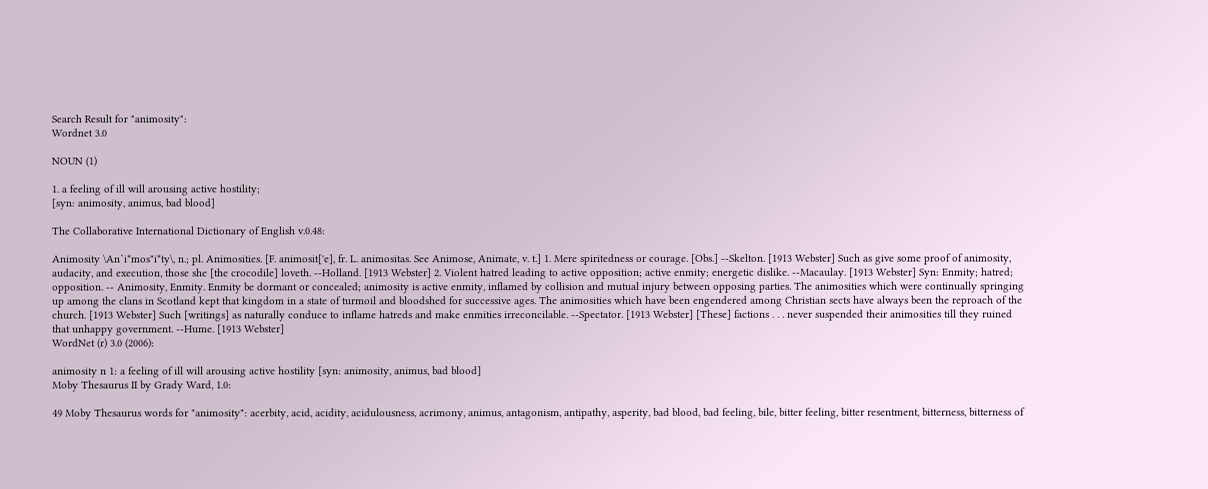Search Result for "animosity":
Wordnet 3.0

NOUN (1)

1. a feeling of ill will arousing active hostility;
[syn: animosity, animus, bad blood]

The Collaborative International Dictionary of English v.0.48:

Animosity \An`i*mos"i*ty\, n.; pl. Animosities. [F. animosit['e], fr. L. animositas. See Animose, Animate, v. t.] 1. Mere spiritedness or courage. [Obs.] --Skelton. [1913 Webster] Such as give some proof of animosity, audacity, and execution, those she [the crocodile] loveth. --Holland. [1913 Webster] 2. Violent hatred leading to active opposition; active enmity; energetic dislike. --Macaulay. [1913 Webster] Syn: Enmity; hatred; opposition. -- Animosity, Enmity. Enmity be dormant or concealed; animosity is active enmity, inflamed by collision and mutual injury between opposing parties. The animosities which were continually springing up among the clans in Scotland kept that kingdom in a state of turmoil and bloodshed for successive ages. The animosities which have been engendered among Christian sects have always been the reproach of the church. [1913 Webster] Such [writings] as naturally conduce to inflame hatreds and make enmities irreconcilable. --Spectator. [1913 Webster] [These] factions . . . never suspended their animosities till they ruined that unhappy government. --Hume. [1913 Webster]
WordNet (r) 3.0 (2006):

animosity n 1: a feeling of ill will arousing active hostility [syn: animosity, animus, bad blood]
Moby Thesaurus II by Grady Ward, 1.0:

49 Moby Thesaurus words for "animosity": acerbity, acid, acidity, acidulousness, acrimony, animus, antagonism, antipathy, asperity, bad blood, bad feeling, bile, bitter feeling, bitter resentment, bitterness, bitterness of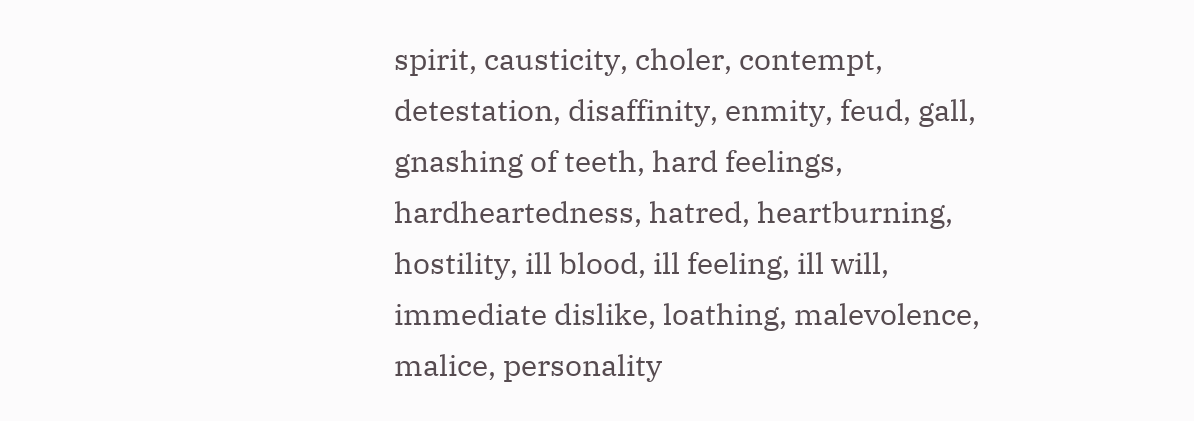spirit, causticity, choler, contempt, detestation, disaffinity, enmity, feud, gall, gnashing of teeth, hard feelings, hardheartedness, hatred, heartburning, hostility, ill blood, ill feeling, ill will, immediate dislike, loathing, malevolence, malice, personality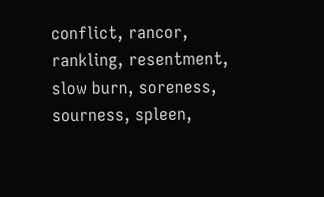conflict, rancor, rankling, resentment, slow burn, soreness, sourness, spleen,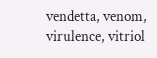vendetta, venom, virulence, vitriol